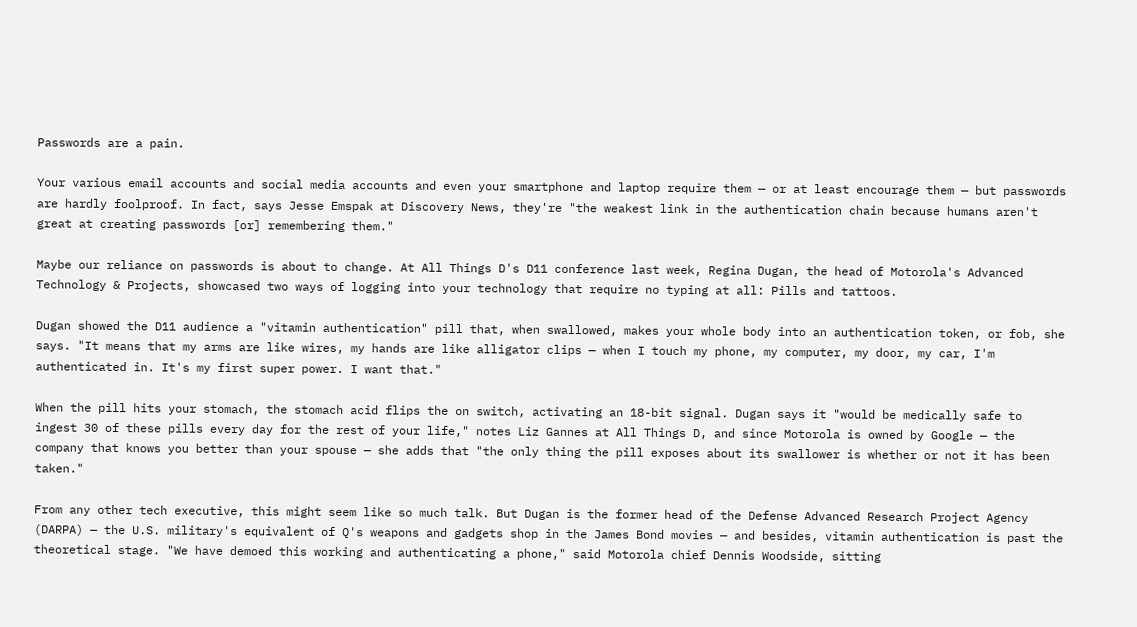Passwords are a pain.

Your various email accounts and social media accounts and even your smartphone and laptop require them — or at least encourage them — but passwords are hardly foolproof. In fact, says Jesse Emspak at Discovery News, they're "the weakest link in the authentication chain because humans aren't great at creating passwords [or] remembering them."

Maybe our reliance on passwords is about to change. At All Things D's D11 conference last week, Regina Dugan, the head of Motorola's Advanced Technology & Projects, showcased two ways of logging into your technology that require no typing at all: Pills and tattoos.

Dugan showed the D11 audience a "vitamin authentication" pill that, when swallowed, makes your whole body into an authentication token, or fob, she says. "It means that my arms are like wires, my hands are like alligator clips — when I touch my phone, my computer, my door, my car, I'm authenticated in. It's my first super power. I want that."

When the pill hits your stomach, the stomach acid flips the on switch, activating an 18-bit signal. Dugan says it "would be medically safe to ingest 30 of these pills every day for the rest of your life," notes Liz Gannes at All Things D, and since Motorola is owned by Google — the company that knows you better than your spouse — she adds that "the only thing the pill exposes about its swallower is whether or not it has been taken."

From any other tech executive, this might seem like so much talk. But Dugan is the former head of the Defense Advanced Research Project Agency (DARPA) — the U.S. military's equivalent of Q's weapons and gadgets shop in the James Bond movies — and besides, vitamin authentication is past the theoretical stage. "We have demoed this working and authenticating a phone," said Motorola chief Dennis Woodside, sitting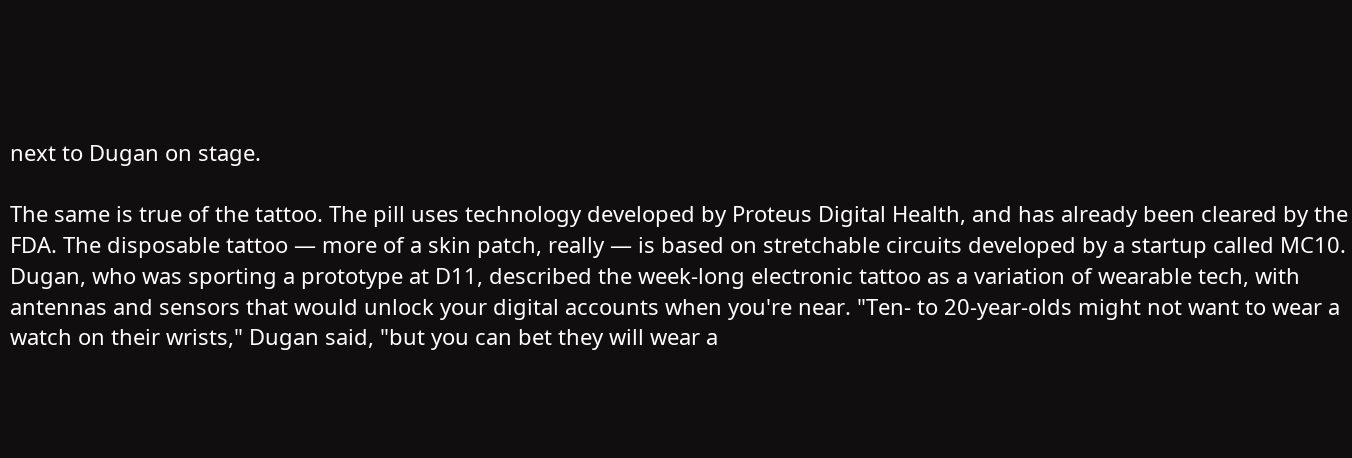next to Dugan on stage.

The same is true of the tattoo. The pill uses technology developed by Proteus Digital Health, and has already been cleared by the FDA. The disposable tattoo — more of a skin patch, really — is based on stretchable circuits developed by a startup called MC10. Dugan, who was sporting a prototype at D11, described the week-long electronic tattoo as a variation of wearable tech, with antennas and sensors that would unlock your digital accounts when you're near. "Ten- to 20-year-olds might not want to wear a watch on their wrists," Dugan said, "but you can bet they will wear a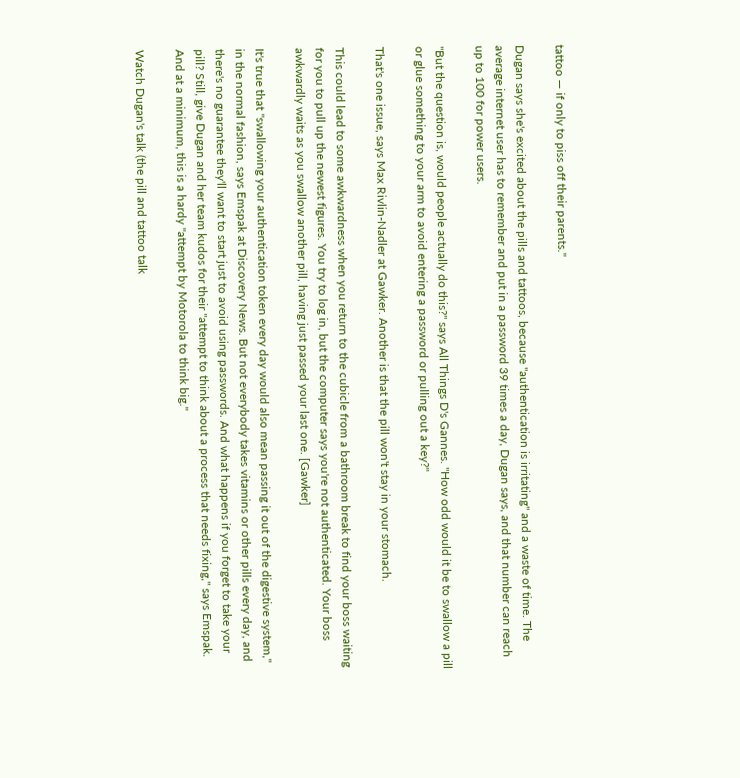tattoo — if only to piss off their parents."

Dugan says she's excited about the pills and tattoos, because "authentication is irritating" and a waste of time. The average internet user has to remember and put in a password 39 times a day, Dugan says, and that number can reach up to 100 for power users.

"But the question is, would people actually do this?" says All Things D's Gannes. "How odd would it be to swallow a pill or glue something to your arm to avoid entering a password or pulling out a key?"

That's one issue, says Max Rivlin-Nadler at Gawker. Another is that the pill won't stay in your stomach.

This could lead to some awkwardness when you return to the cubicle from a bathroom break to find your boss waiting for you to pull up the newest figures. You try to log in, but the computer says you're not authenticated. Your boss awkwardly waits as you swallow another pill, having just passed your last one. [Gawker]

It's true that "swallowing your authentication token every day would also mean passing it out of the digestive system," in the normal fashion, says Emspak at Discovery News. But not everybody takes vitamins or other pills every day, and there's no guarantee they'll want to start just to avoid using passwords. And what happens if you forget to take your pill? Still, give Dugan and her team kudos for their "attempt to think about a process that needs fixing," says Emspak. And at a minimum, this is a hardy "attempt by Motorola to think big."

Watch Dugan's talk (the pill and tattoo talk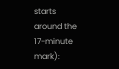starts around the 17-minute mark):